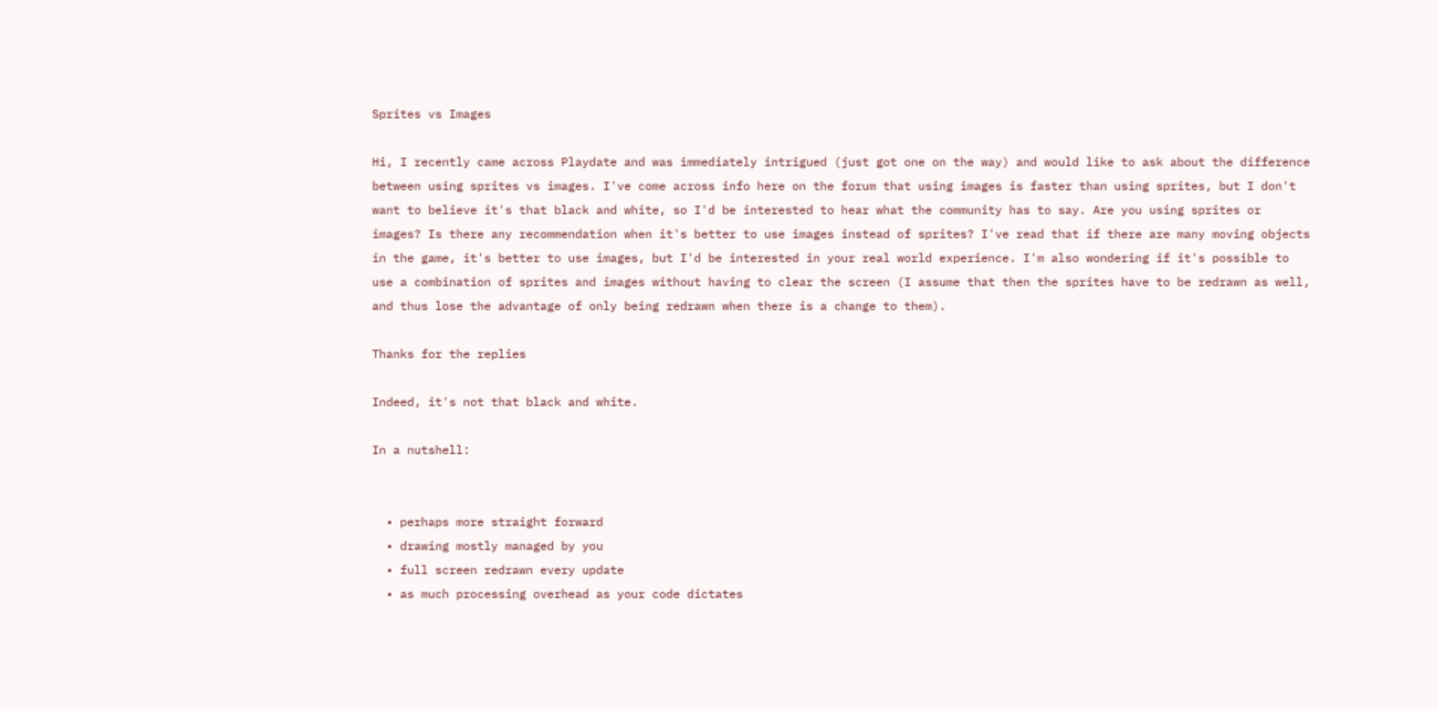Sprites vs Images

Hi, I recently came across Playdate and was immediately intrigued (just got one on the way) and would like to ask about the difference between using sprites vs images. I've come across info here on the forum that using images is faster than using sprites, but I don't want to believe it's that black and white, so I'd be interested to hear what the community has to say. Are you using sprites or images? Is there any recommendation when it's better to use images instead of sprites? I've read that if there are many moving objects in the game, it's better to use images, but I'd be interested in your real world experience. I'm also wondering if it's possible to use a combination of sprites and images without having to clear the screen (I assume that then the sprites have to be redrawn as well, and thus lose the advantage of only being redrawn when there is a change to them).

Thanks for the replies

Indeed, it's not that black and white.

In a nutshell:


  • perhaps more straight forward
  • drawing mostly managed by you
  • full screen redrawn every update
  • as much processing overhead as your code dictates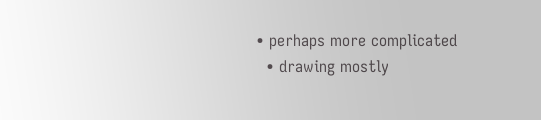• perhaps more complicated
  • drawing mostly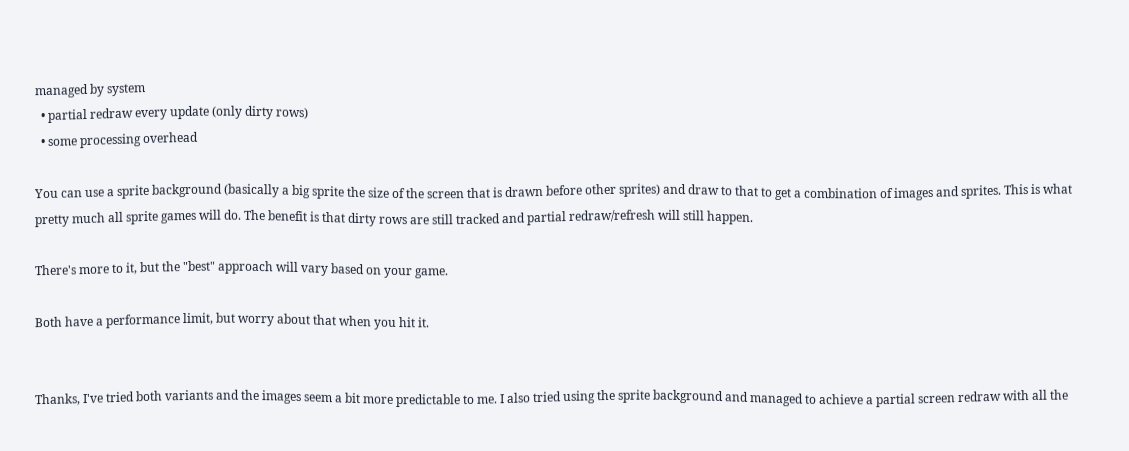managed by system
  • partial redraw every update (only dirty rows)
  • some processing overhead

You can use a sprite background (basically a big sprite the size of the screen that is drawn before other sprites) and draw to that to get a combination of images and sprites. This is what pretty much all sprite games will do. The benefit is that dirty rows are still tracked and partial redraw/refresh will still happen.

There's more to it, but the "best" approach will vary based on your game.

Both have a performance limit, but worry about that when you hit it.


Thanks, I've tried both variants and the images seem a bit more predictable to me. I also tried using the sprite background and managed to achieve a partial screen redraw with all the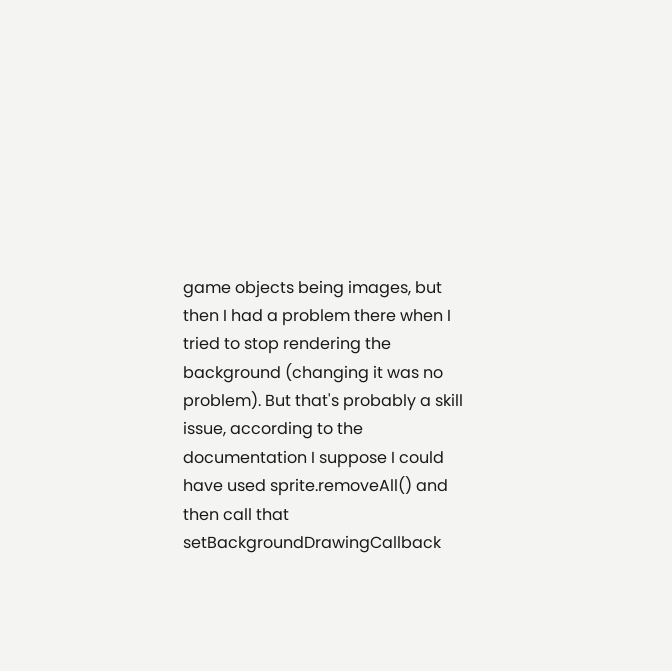game objects being images, but then I had a problem there when I tried to stop rendering the background (changing it was no problem). But that's probably a skill issue, according to the documentation I suppose I could have used sprite.removeAll() and then call that setBackgroundDrawingCallback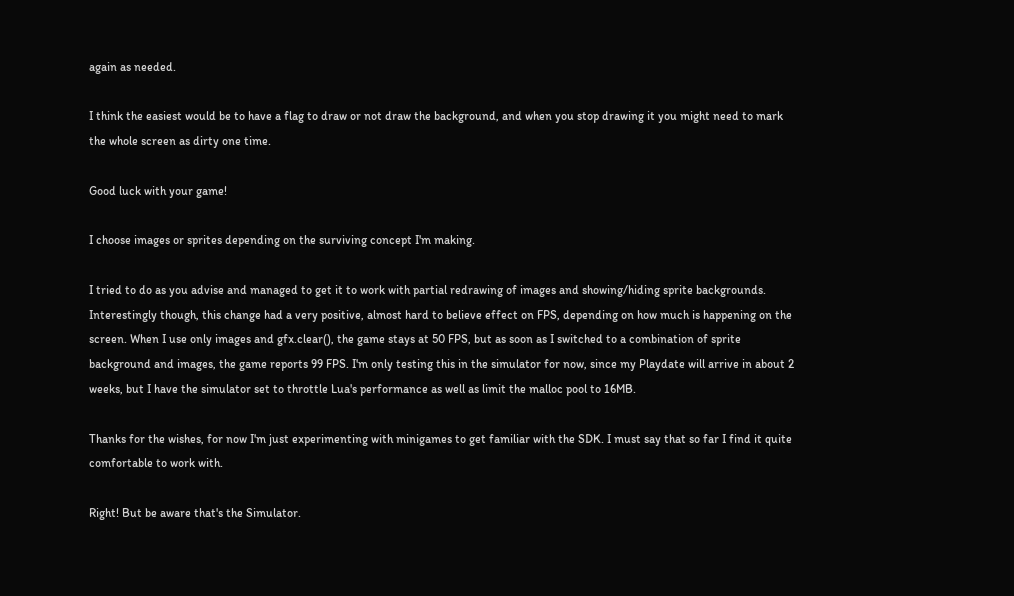again as needed.

I think the easiest would be to have a flag to draw or not draw the background, and when you stop drawing it you might need to mark the whole screen as dirty one time.

Good luck with your game!

I choose images or sprites depending on the surviving concept I'm making.

I tried to do as you advise and managed to get it to work with partial redrawing of images and showing/hiding sprite backgrounds. Interestingly though, this change had a very positive, almost hard to believe effect on FPS, depending on how much is happening on the screen. When I use only images and gfx.clear(), the game stays at 50 FPS, but as soon as I switched to a combination of sprite background and images, the game reports 99 FPS. I'm only testing this in the simulator for now, since my Playdate will arrive in about 2 weeks, but I have the simulator set to throttle Lua's performance as well as limit the malloc pool to 16MB.

Thanks for the wishes, for now I'm just experimenting with minigames to get familiar with the SDK. I must say that so far I find it quite comfortable to work with.

Right! But be aware that's the Simulator.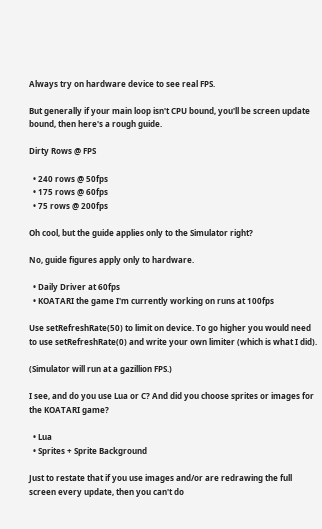Always try on hardware device to see real FPS.

But generally if your main loop isn't CPU bound, you'll be screen update bound, then here's a rough guide.

Dirty Rows @ FPS

  • 240 rows @ 50fps
  • 175 rows @ 60fps
  • 75 rows @ 200fps

Oh cool, but the guide applies only to the Simulator right?

No, guide figures apply only to hardware.

  • Daily Driver at 60fps
  • KOATARI the game I'm currently working on runs at 100fps

Use setRefreshRate(50) to limit on device. To go higher you would need to use setRefreshRate(0) and write your own limiter (which is what I did).

(Simulator will run at a gazillion FPS.)

I see, and do you use Lua or C? And did you choose sprites or images for the KOATARI game?

  • Lua
  • Sprites + Sprite Background

Just to restate that if you use images and/or are redrawing the full screen every update, then you can't do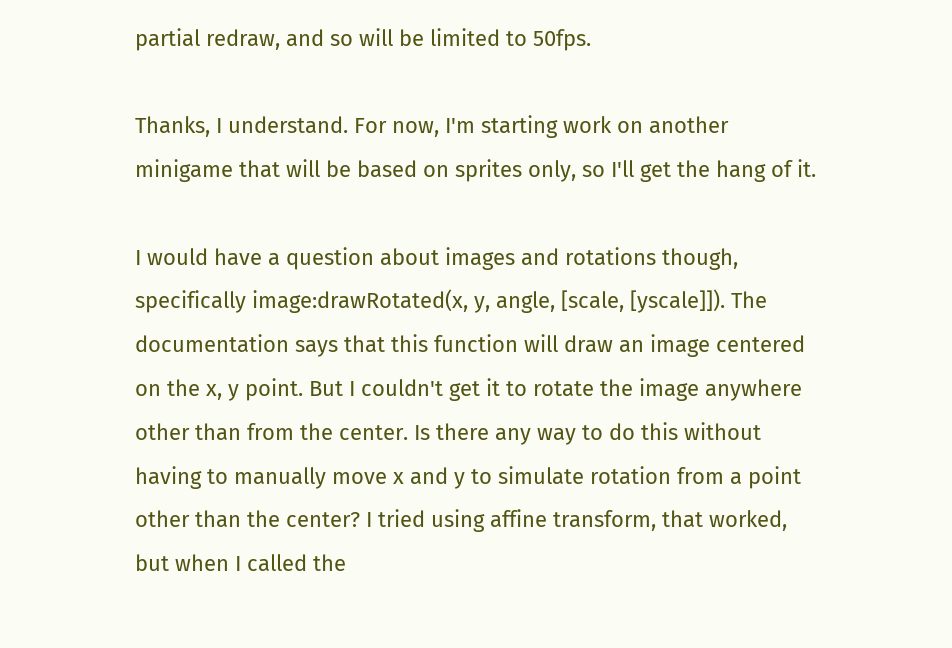partial redraw, and so will be limited to 50fps.

Thanks, I understand. For now, I'm starting work on another minigame that will be based on sprites only, so I'll get the hang of it.

I would have a question about images and rotations though, specifically image:drawRotated(x, y, angle, [scale, [yscale]]). The documentation says that this function will draw an image centered on the x, y point. But I couldn't get it to rotate the image anywhere other than from the center. Is there any way to do this without having to manually move x and y to simulate rotation from a point other than the center? I tried using affine transform, that worked, but when I called the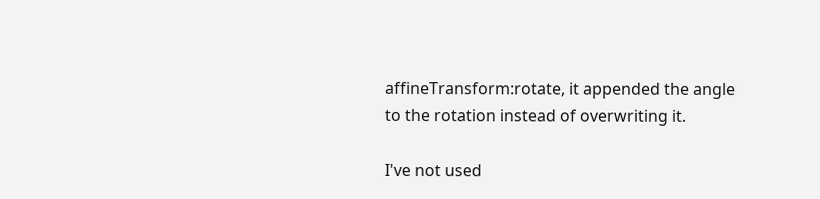affineTransform:rotate, it appended the angle to the rotation instead of overwriting it.

I've not used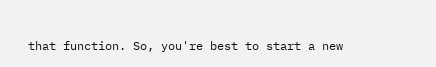that function. So, you're best to start a new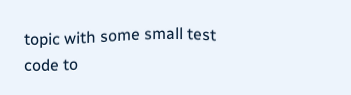topic with some small test code to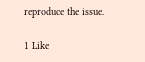reproduce the issue.

1 Like